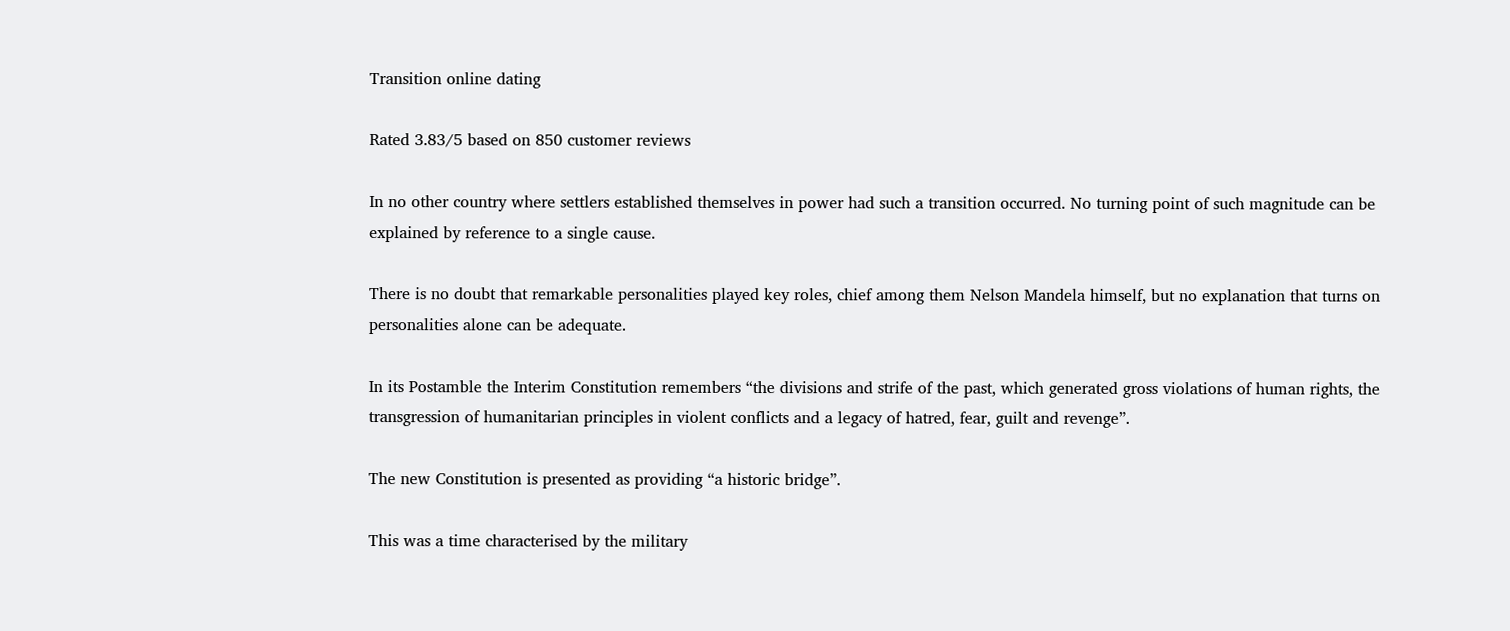Transition online dating

Rated 3.83/5 based on 850 customer reviews

In no other country where settlers established themselves in power had such a transition occurred. No turning point of such magnitude can be explained by reference to a single cause.

There is no doubt that remarkable personalities played key roles, chief among them Nelson Mandela himself, but no explanation that turns on personalities alone can be adequate.

In its Postamble the Interim Constitution remembers “the divisions and strife of the past, which generated gross violations of human rights, the transgression of humanitarian principles in violent conflicts and a legacy of hatred, fear, guilt and revenge”.

The new Constitution is presented as providing “a historic bridge”.

This was a time characterised by the military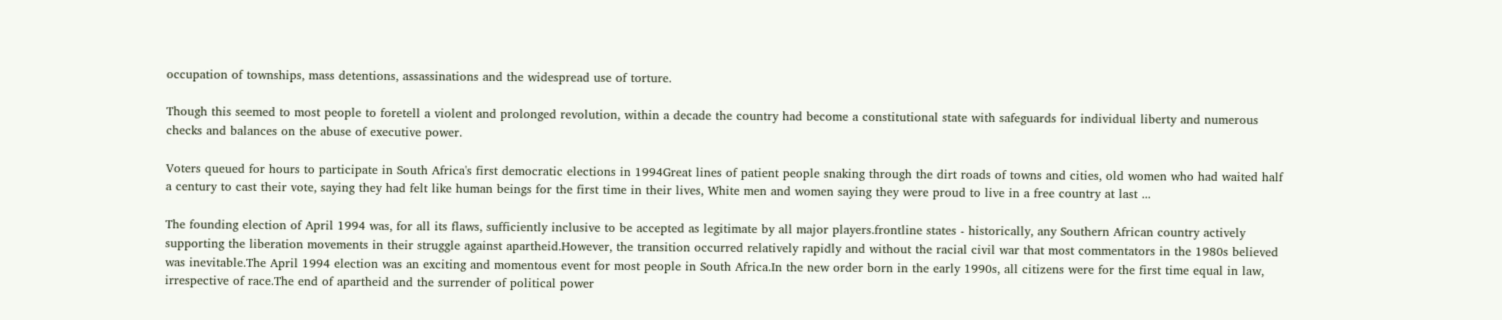occupation of townships, mass detentions, assassinations and the widespread use of torture.

Though this seemed to most people to foretell a violent and prolonged revolution, within a decade the country had become a constitutional state with safeguards for individual liberty and numerous checks and balances on the abuse of executive power.

Voters queued for hours to participate in South Africa's first democratic elections in 1994Great lines of patient people snaking through the dirt roads of towns and cities, old women who had waited half a century to cast their vote, saying they had felt like human beings for the first time in their lives, White men and women saying they were proud to live in a free country at last ...

The founding election of April 1994 was, for all its flaws, sufficiently inclusive to be accepted as legitimate by all major players.frontline states - historically, any Southern African country actively supporting the liberation movements in their struggle against apartheid.However, the transition occurred relatively rapidly and without the racial civil war that most commentators in the 1980s believed was inevitable.The April 1994 election was an exciting and momentous event for most people in South Africa.In the new order born in the early 1990s, all citizens were for the first time equal in law, irrespective of race.The end of apartheid and the surrender of political power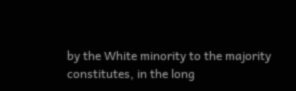by the White minority to the majority constitutes, in the long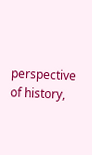perspective of history,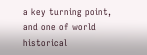a key turning point, and one of world historical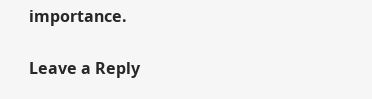importance.

Leave a Reply